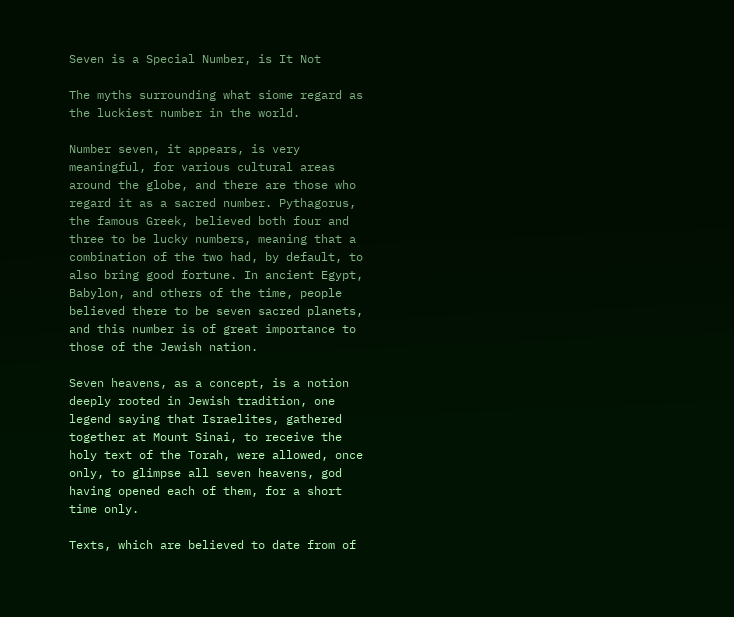Seven is a Special Number, is It Not

The myths surrounding what siome regard as the luckiest number in the world.

Number seven, it appears, is very meaningful, for various cultural areas around the globe, and there are those who regard it as a sacred number. Pythagorus, the famous Greek, believed both four and three to be lucky numbers, meaning that a combination of the two had, by default, to also bring good fortune. In ancient Egypt, Babylon, and others of the time, people believed there to be seven sacred planets, and this number is of great importance to those of the Jewish nation.

Seven heavens, as a concept, is a notion deeply rooted in Jewish tradition, one legend saying that Israelites, gathered together at Mount Sinai, to receive the holy text of the Torah, were allowed, once only, to glimpse all seven heavens, god having opened each of them, for a short time only.

Texts, which are believed to date from of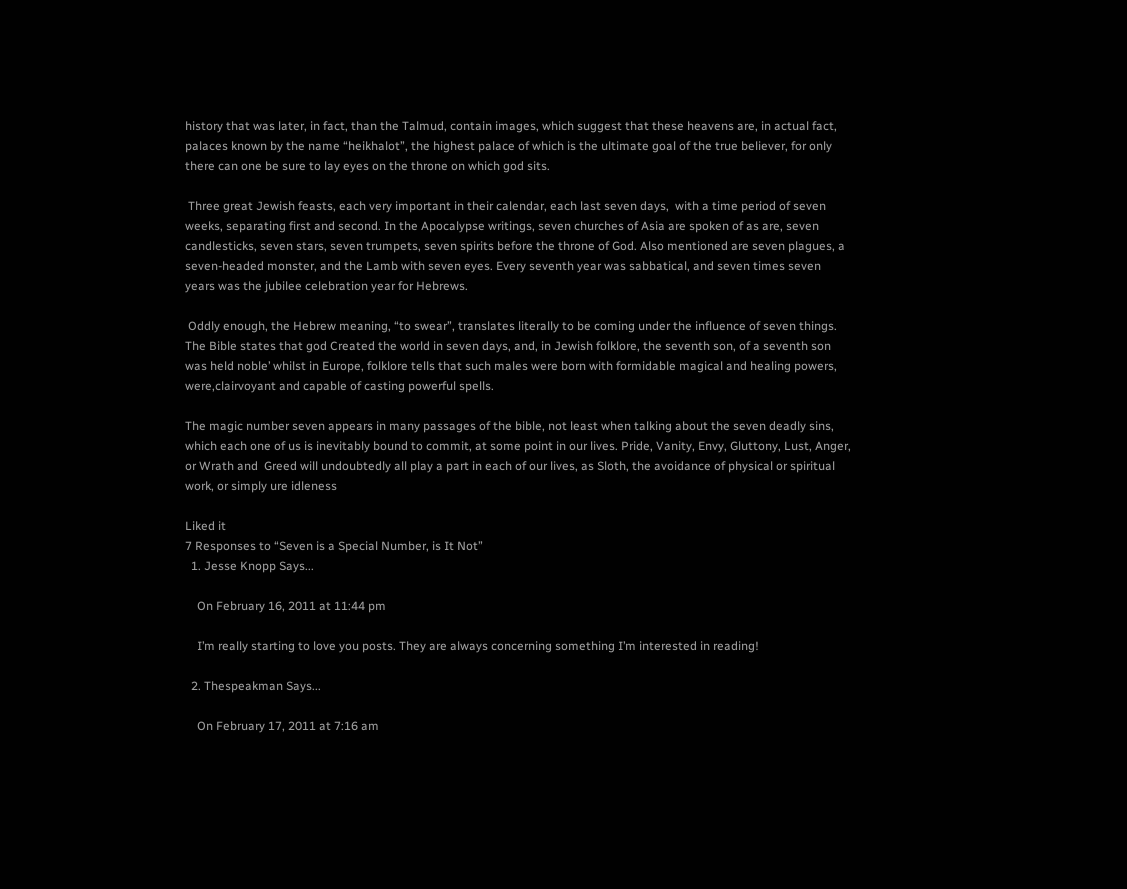history that was later, in fact, than the Talmud, contain images, which suggest that these heavens are, in actual fact, palaces known by the name “heikhalot”, the highest palace of which is the ultimate goal of the true believer, for only there can one be sure to lay eyes on the throne on which god sits.

 Three great Jewish feasts, each very important in their calendar, each last seven days,  with a time period of seven weeks, separating first and second. In the Apocalypse writings, seven churches of Asia are spoken of as are, seven candlesticks, seven stars, seven trumpets, seven spirits before the throne of God. Also mentioned are seven plagues, a seven-headed monster, and the Lamb with seven eyes. Every seventh year was sabbatical, and seven times seven years was the jubilee celebration year for Hebrews.

 Oddly enough, the Hebrew meaning, “to swear”, translates literally to be coming under the influence of seven things. The Bible states that god Created the world in seven days, and, in Jewish folklore, the seventh son, of a seventh son was held noble’ whilst in Europe, folklore tells that such males were born with formidable magical and healing powers, were,clairvoyant and capable of casting powerful spells.

The magic number seven appears in many passages of the bible, not least when talking about the seven deadly sins, which each one of us is inevitably bound to commit, at some point in our lives. Pride, Vanity, Envy, Gluttony, Lust, Anger, or Wrath and  Greed will undoubtedly all play a part in each of our lives, as Sloth, the avoidance of physical or spiritual work, or simply ure idleness

Liked it
7 Responses to “Seven is a Special Number, is It Not”
  1. Jesse Knopp Says...

    On February 16, 2011 at 11:44 pm

    I’m really starting to love you posts. They are always concerning something I’m interested in reading!

  2. Thespeakman Says...

    On February 17, 2011 at 7:16 am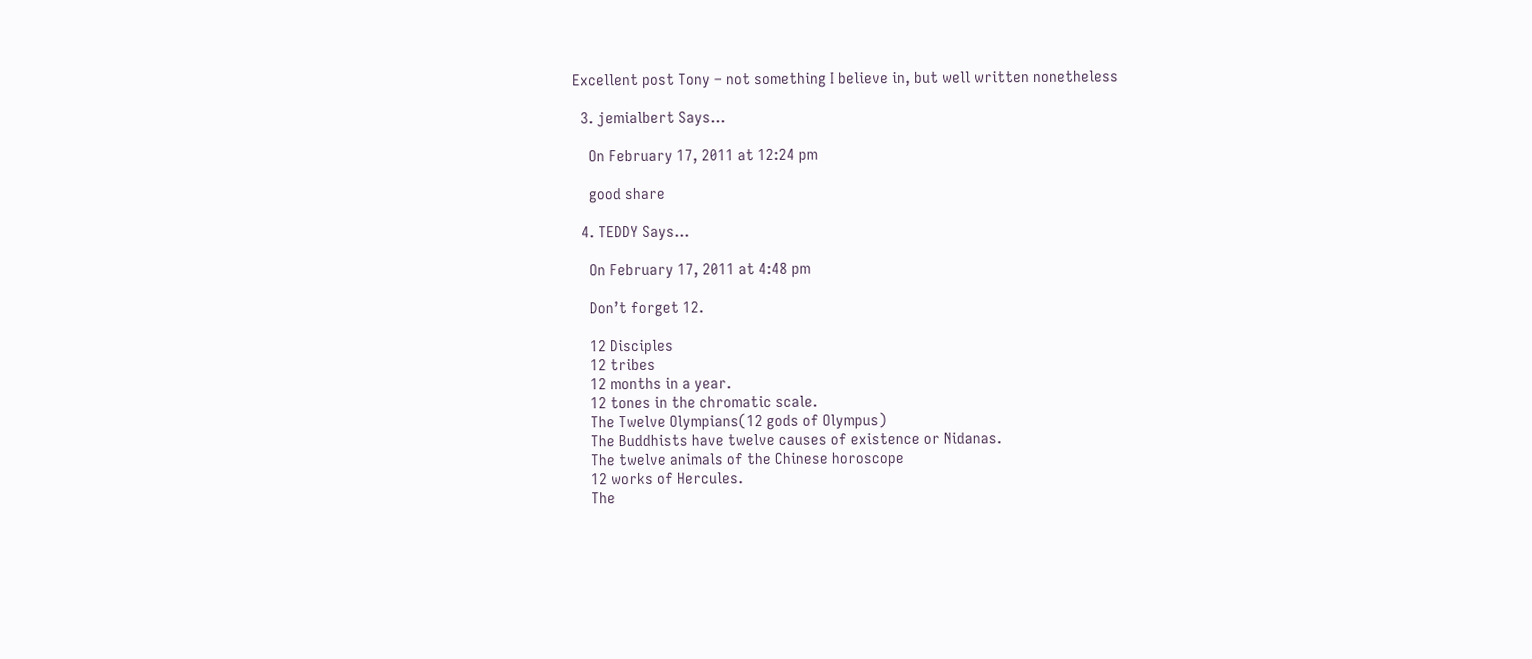Excellent post Tony – not something I believe in, but well written nonetheless

  3. jemialbert Says...

    On February 17, 2011 at 12:24 pm

    good share

  4. TEDDY Says...

    On February 17, 2011 at 4:48 pm

    Don’t forget 12.

    12 Disciples
    12 tribes
    12 months in a year.
    12 tones in the chromatic scale.
    The Twelve Olympians(12 gods of Olympus)
    The Buddhists have twelve causes of existence or Nidanas.
    The twelve animals of the Chinese horoscope
    12 works of Hercules.
    The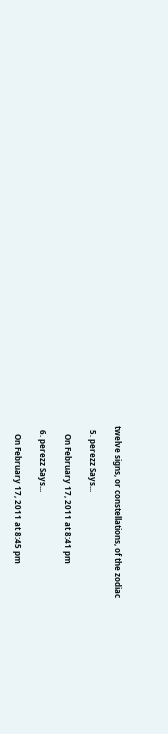twelve signs, or constellations, of the zodiac

  5. perezz Says...

    On February 17, 2011 at 8:41 pm

  6. perezz Says...

    On February 17, 2011 at 8:45 pm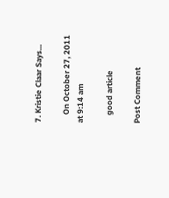7. Kristie Claar Says...

    On October 27, 2011 at 9:14 am

    good article

Post Comment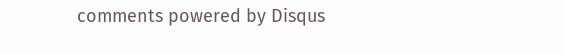comments powered by Disqus